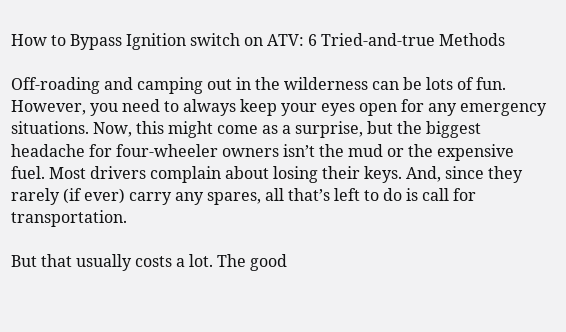How to Bypass Ignition switch on ATV: 6 Tried-and-true Methods

Off-roading and camping out in the wilderness can be lots of fun. However, you need to always keep your eyes open for any emergency situations. Now, this might come as a surprise, but the biggest headache for four-wheeler owners isn’t the mud or the expensive fuel. Most drivers complain about losing their keys. And, since they rarely (if ever) carry any spares, all that’s left to do is call for transportation.

But that usually costs a lot. The good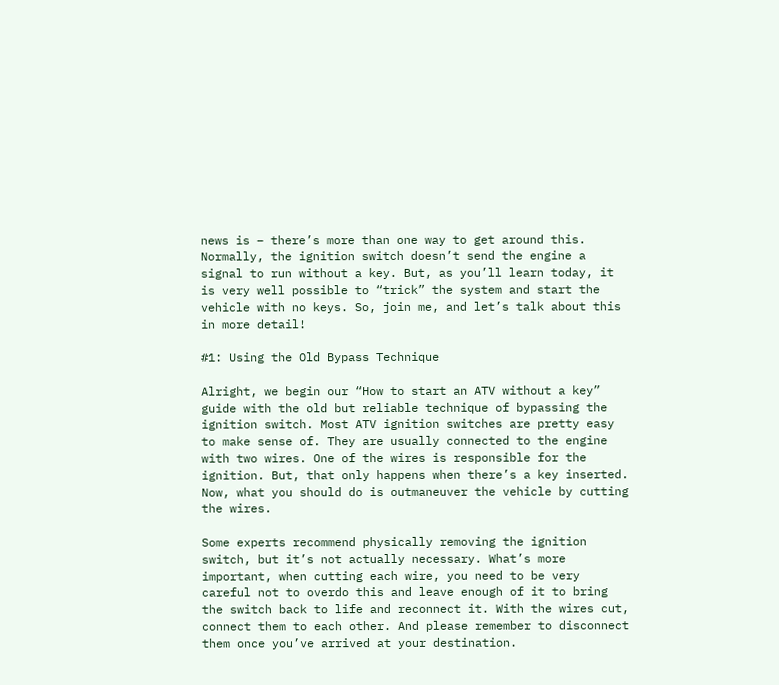news is – there’s more than one way to get around this. Normally, the ignition switch doesn’t send the engine a signal to run without a key. But, as you’ll learn today, it is very well possible to “trick” the system and start the vehicle with no keys. So, join me, and let’s talk about this in more detail!

#1: Using the Old Bypass Technique

Alright, we begin our “How to start an ATV without a key” guide with the old but reliable technique of bypassing the ignition switch. Most ATV ignition switches are pretty easy to make sense of. They are usually connected to the engine with two wires. One of the wires is responsible for the ignition. But, that only happens when there’s a key inserted. Now, what you should do is outmaneuver the vehicle by cutting the wires.

Some experts recommend physically removing the ignition switch, but it’s not actually necessary. What’s more important, when cutting each wire, you need to be very careful not to overdo this and leave enough of it to bring the switch back to life and reconnect it. With the wires cut, connect them to each other. And please remember to disconnect them once you’ve arrived at your destination.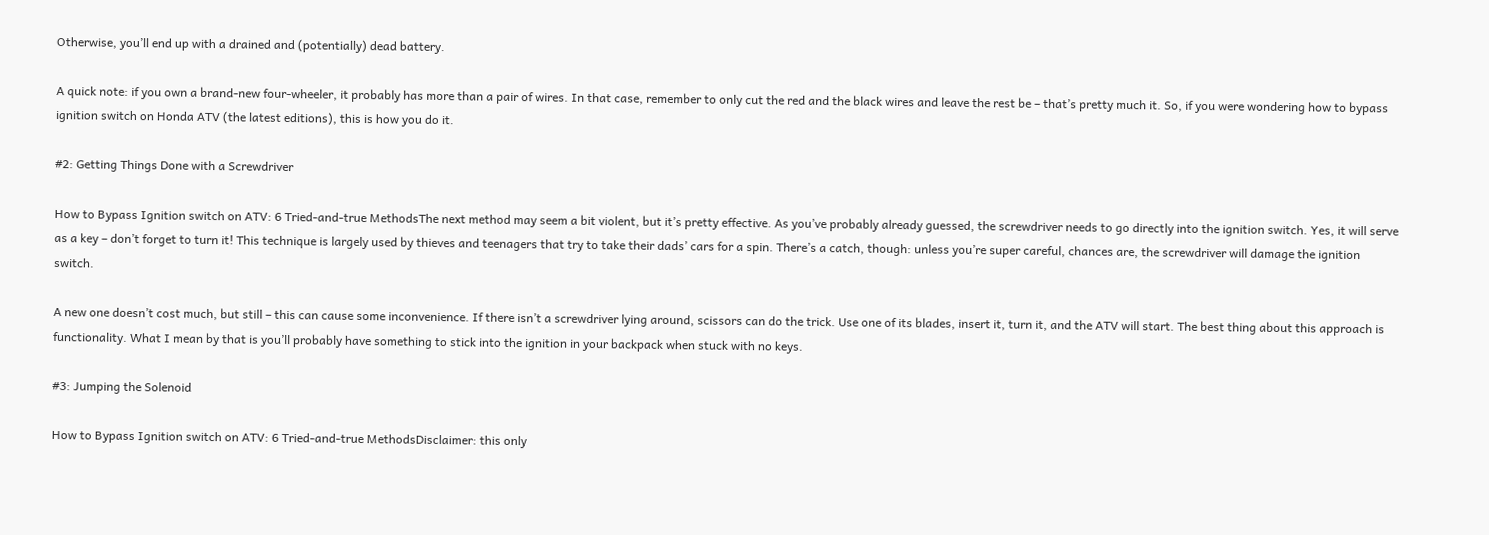Otherwise, you’ll end up with a drained and (potentially) dead battery.

A quick note: if you own a brand-new four-wheeler, it probably has more than a pair of wires. In that case, remember to only cut the red and the black wires and leave the rest be – that’s pretty much it. So, if you were wondering how to bypass ignition switch on Honda ATV (the latest editions), this is how you do it.

#2: Getting Things Done with a Screwdriver

How to Bypass Ignition switch on ATV: 6 Tried-and-true MethodsThe next method may seem a bit violent, but it’s pretty effective. As you’ve probably already guessed, the screwdriver needs to go directly into the ignition switch. Yes, it will serve as a key – don’t forget to turn it! This technique is largely used by thieves and teenagers that try to take their dads’ cars for a spin. There’s a catch, though: unless you’re super careful, chances are, the screwdriver will damage the ignition switch.

A new one doesn’t cost much, but still – this can cause some inconvenience. If there isn’t a screwdriver lying around, scissors can do the trick. Use one of its blades, insert it, turn it, and the ATV will start. The best thing about this approach is functionality. What I mean by that is you’ll probably have something to stick into the ignition in your backpack when stuck with no keys.

#3: Jumping the Solenoid

How to Bypass Ignition switch on ATV: 6 Tried-and-true MethodsDisclaimer: this only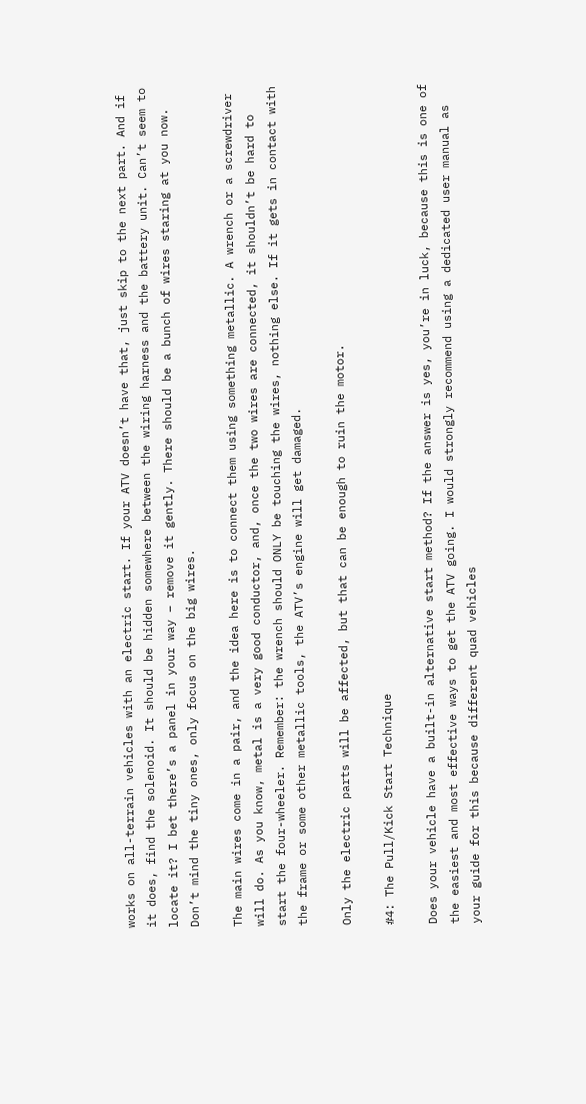works on all-terrain vehicles with an electric start. If your ATV doesn’t have that, just skip to the next part. And if it does, find the solenoid. It should be hidden somewhere between the wiring harness and the battery unit. Can’t seem to locate it? I bet there’s a panel in your way – remove it gently. There should be a bunch of wires staring at you now. Don’t mind the tiny ones, only focus on the big wires.

The main wires come in a pair, and the idea here is to connect them using something metallic. A wrench or a screwdriver will do. As you know, metal is a very good conductor, and, once the two wires are connected, it shouldn’t be hard to start the four-wheeler. Remember: the wrench should ONLY be touching the wires, nothing else. If it gets in contact with the frame or some other metallic tools, the ATV’s engine will get damaged.

Only the electric parts will be affected, but that can be enough to ruin the motor.

#4: The Pull/Kick Start Technique

Does your vehicle have a built-in alternative start method? If the answer is yes, you’re in luck, because this is one of the easiest and most effective ways to get the ATV going. I would strongly recommend using a dedicated user manual as your guide for this because different quad vehicles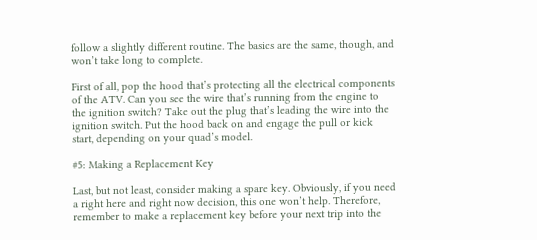follow a slightly different routine. The basics are the same, though, and won’t take long to complete.

First of all, pop the hood that’s protecting all the electrical components of the ATV. Can you see the wire that’s running from the engine to the ignition switch? Take out the plug that’s leading the wire into the ignition switch. Put the hood back on and engage the pull or kick start, depending on your quad’s model.

#5: Making a Replacement Key

Last, but not least, consider making a spare key. Obviously, if you need a right here and right now decision, this one won’t help. Therefore, remember to make a replacement key before your next trip into the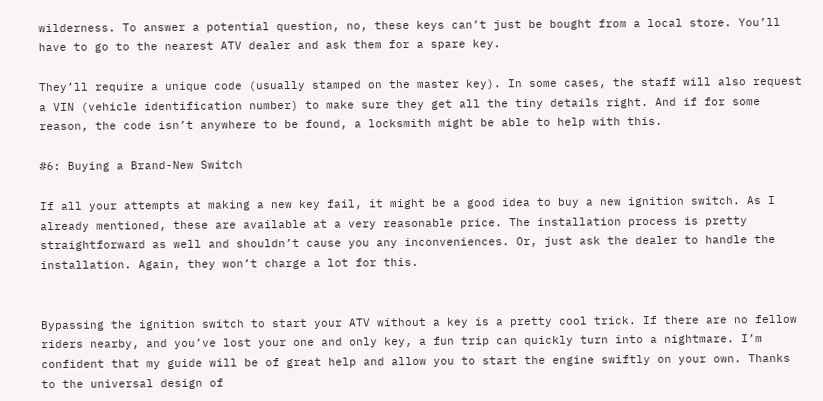wilderness. To answer a potential question, no, these keys can’t just be bought from a local store. You’ll have to go to the nearest ATV dealer and ask them for a spare key.

They’ll require a unique code (usually stamped on the master key). In some cases, the staff will also request a VIN (vehicle identification number) to make sure they get all the tiny details right. And if for some reason, the code isn’t anywhere to be found, a locksmith might be able to help with this.

#6: Buying a Brand-New Switch

If all your attempts at making a new key fail, it might be a good idea to buy a new ignition switch. As I already mentioned, these are available at a very reasonable price. The installation process is pretty straightforward as well and shouldn’t cause you any inconveniences. Or, just ask the dealer to handle the installation. Again, they won’t charge a lot for this.


Bypassing the ignition switch to start your ATV without a key is a pretty cool trick. If there are no fellow riders nearby, and you’ve lost your one and only key, a fun trip can quickly turn into a nightmare. I’m confident that my guide will be of great help and allow you to start the engine swiftly on your own. Thanks to the universal design of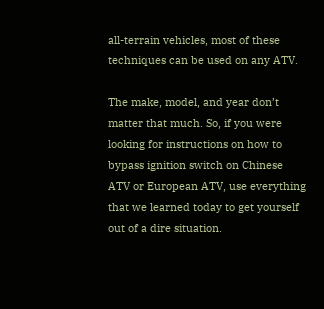all-terrain vehicles, most of these techniques can be used on any ATV.

The make, model, and year don’t matter that much. So, if you were looking for instructions on how to bypass ignition switch on Chinese ATV or European ATV, use everything that we learned today to get yourself out of a dire situation.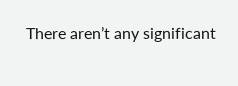There aren’t any significant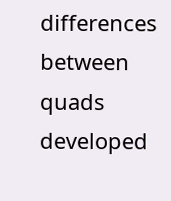differences between quads developed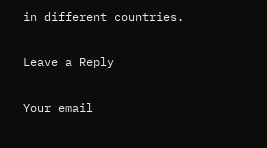in different countries.

Leave a Reply

Your email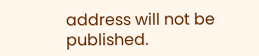address will not be published.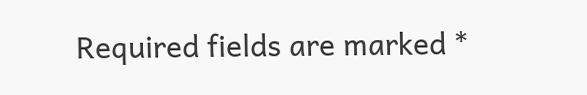Required fields are marked *